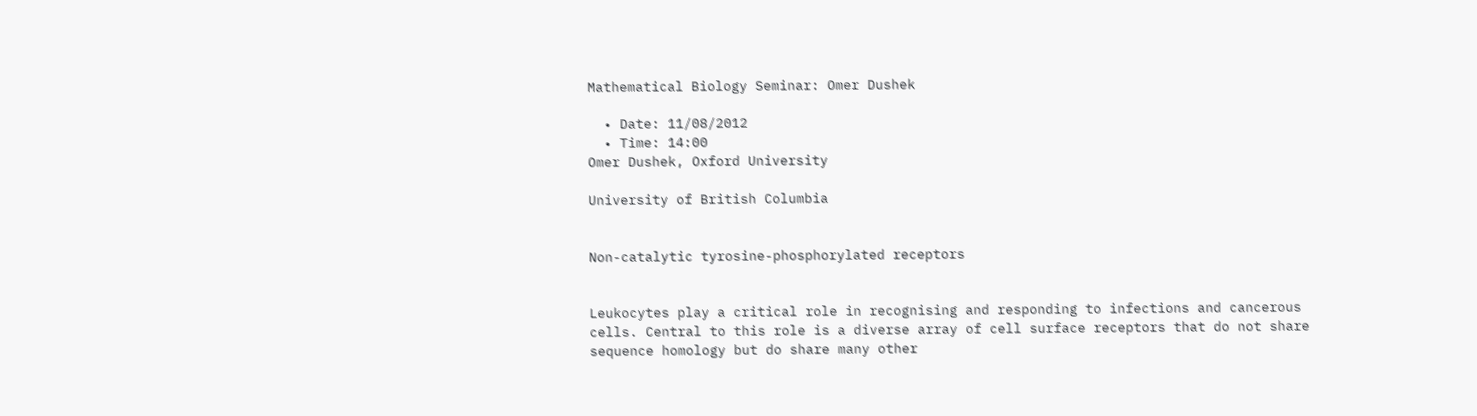Mathematical Biology Seminar: Omer Dushek

  • Date: 11/08/2012
  • Time: 14:00
Omer Dushek, Oxford University

University of British Columbia


Non-catalytic tyrosine-phosphorylated receptors


Leukocytes play a critical role in recognising and responding to infections and cancerous cells. Central to this role is a diverse array of cell surface receptors that do not share sequence homology but do share many other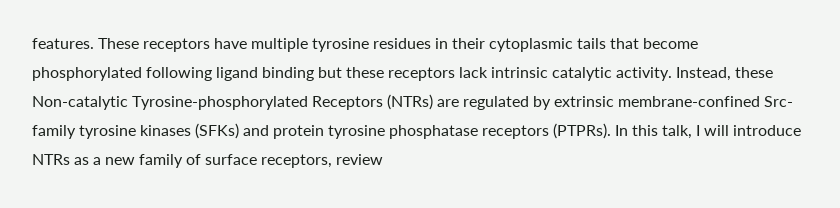features. These receptors have multiple tyrosine residues in their cytoplasmic tails that become phosphorylated following ligand binding but these receptors lack intrinsic catalytic activity. Instead, these Non-catalytic Tyrosine-phosphorylated Receptors (NTRs) are regulated by extrinsic membrane-confined Src-family tyrosine kinases (SFKs) and protein tyrosine phosphatase receptors (PTPRs). In this talk, I will introduce NTRs as a new family of surface receptors, review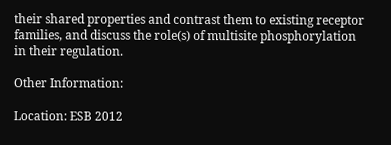their shared properties and contrast them to existing receptor families, and discuss the role(s) of multisite phosphorylation in their regulation.

Other Information:

Location: ESB 2012